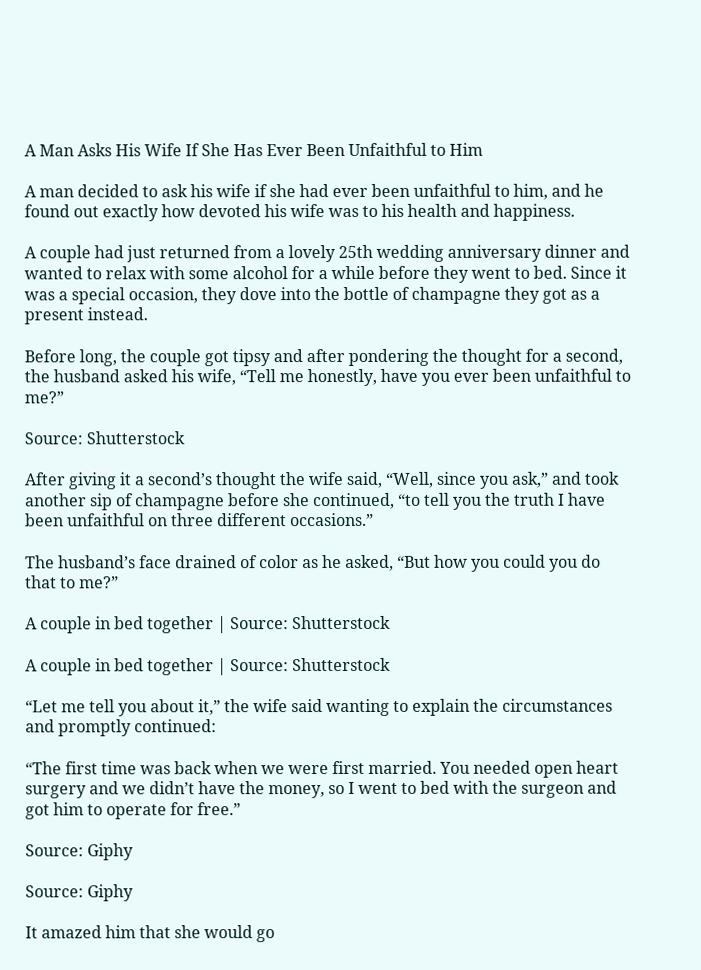A Man Asks His Wife If She Has Ever Been Unfaithful to Him

A man decided to ask his wife if she had ever been unfaithful to him, and he found out exactly how devoted his wife was to his health and happiness.

A couple had just returned from a lovely 25th wedding anniversary dinner and wanted to relax with some alcohol for a while before they went to bed. Since it was a special occasion, they dove into the bottle of champagne they got as a present instead.

Before long, the couple got tipsy and after pondering the thought for a second, the husband asked his wife, “Tell me honestly, have you ever been unfaithful to me?”

Source: Shutterstock

After giving it a second’s thought the wife said, “Well, since you ask,” and took another sip of champagne before she continued, “to tell you the truth I have been unfaithful on three different occasions.”

The husband’s face drained of color as he asked, “But how you could you do that to me?”

A couple in bed together | Source: Shutterstock

A couple in bed together | Source: Shutterstock

“Let me tell you about it,” the wife said wanting to explain the circumstances and promptly continued:

“The first time was back when we were first married. You needed open heart surgery and we didn’t have the money, so I went to bed with the surgeon and got him to operate for free.”

Source: Giphy

Source: Giphy

It amazed him that she would go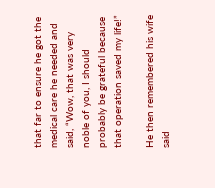that far to ensure he got the medical care he needed and said, “Wow, that was very noble of you, I should probably be grateful because that operation saved my life!”

He then remembered his wife said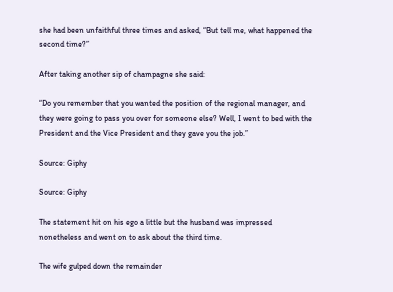she had been unfaithful three times and asked, “But tell me, what happened the second time?”

After taking another sip of champagne she said:

“Do you remember that you wanted the position of the regional manager, and they were going to pass you over for someone else? Well, I went to bed with the President and the Vice President and they gave you the job.”

Source: Giphy

Source: Giphy

The statement hit on his ego a little but the husband was impressed nonetheless and went on to ask about the third time.

The wife gulped down the remainder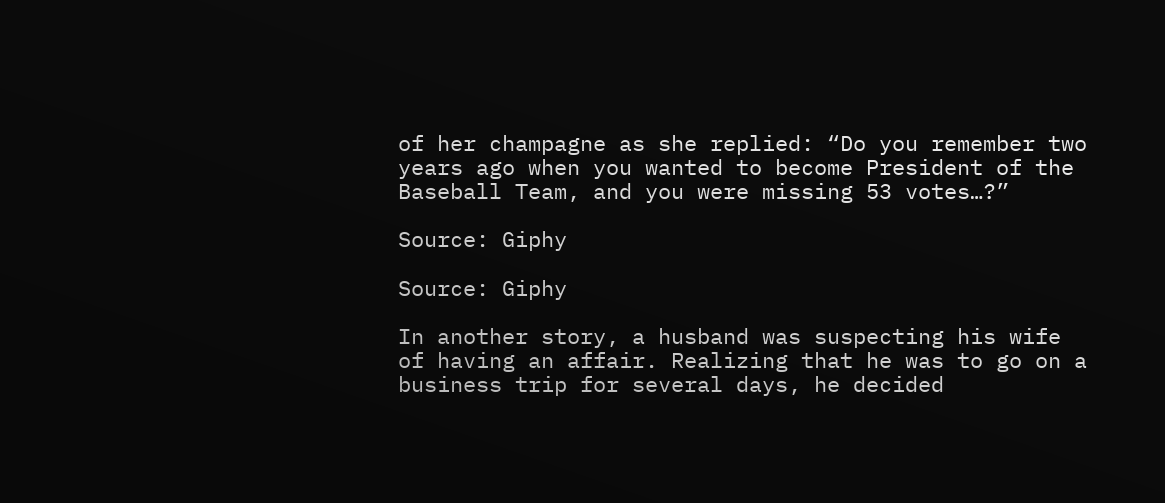of her champagne as she replied: “Do you remember two years ago when you wanted to become President of the Baseball Team, and you were missing 53 votes…?”

Source: Giphy

Source: Giphy

In another story, a husband was suspecting his wife of having an affair. Realizing that he was to go on a business trip for several days, he decided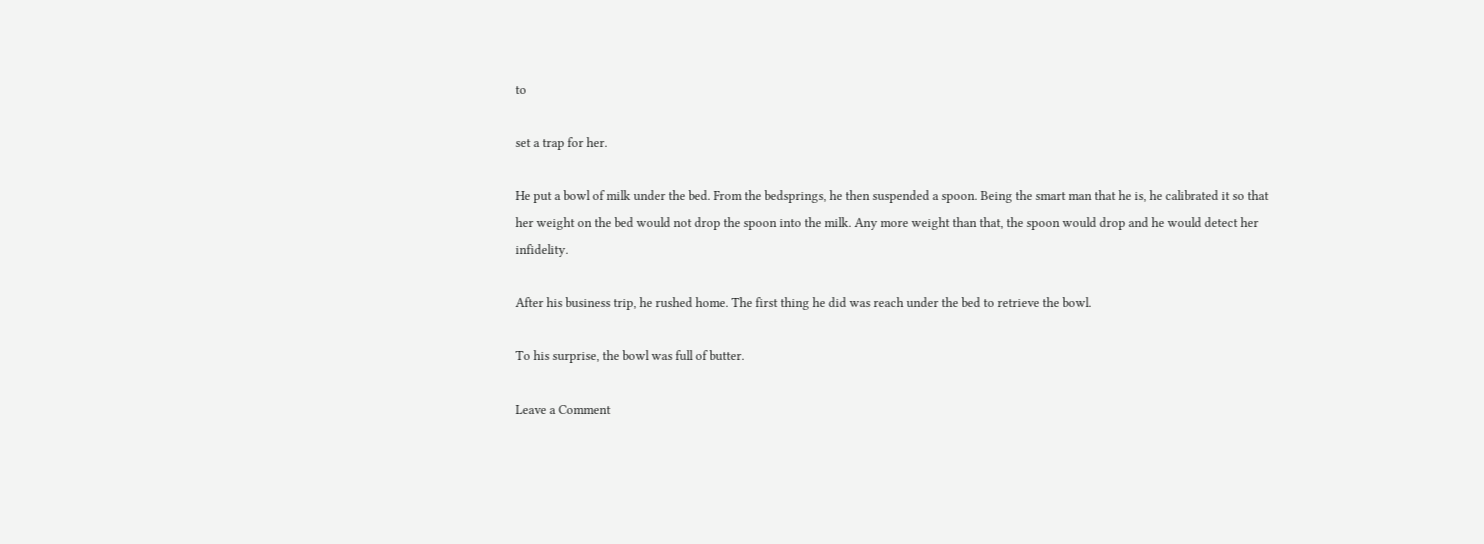to

set a trap for her.

He put a bowl of milk under the bed. From the bedsprings, he then suspended a spoon. Being the smart man that he is, he calibrated it so that her weight on the bed would not drop the spoon into the milk. Any more weight than that, the spoon would drop and he would detect her infidelity.

After his business trip, he rushed home. The first thing he did was reach under the bed to retrieve the bowl.

To his surprise, the bowl was full of butter.

Leave a Comment